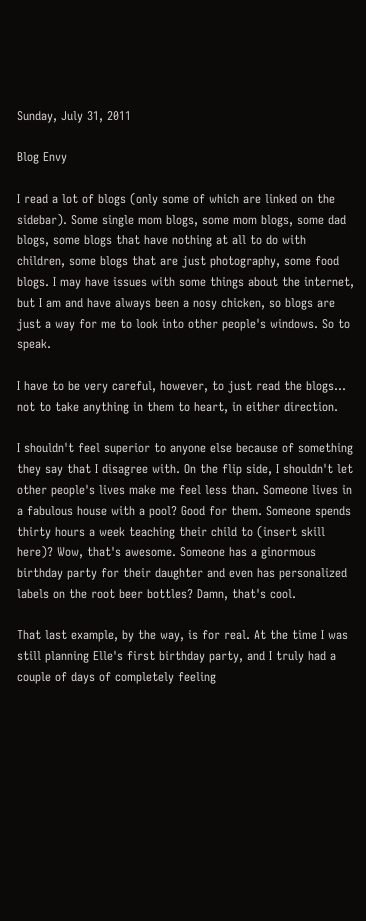Sunday, July 31, 2011

Blog Envy

I read a lot of blogs (only some of which are linked on the sidebar). Some single mom blogs, some mom blogs, some dad blogs, some blogs that have nothing at all to do with children, some blogs that are just photography, some food blogs. I may have issues with some things about the internet, but I am and have always been a nosy chicken, so blogs are just a way for me to look into other people's windows. So to speak.

I have to be very careful, however, to just read the blogs... not to take anything in them to heart, in either direction.

I shouldn't feel superior to anyone else because of something they say that I disagree with. On the flip side, I shouldn't let other people's lives make me feel less than. Someone lives in a fabulous house with a pool? Good for them. Someone spends thirty hours a week teaching their child to (insert skill here)? Wow, that's awesome. Someone has a ginormous birthday party for their daughter and even has personalized labels on the root beer bottles? Damn, that's cool.

That last example, by the way, is for real. At the time I was still planning Elle's first birthday party, and I truly had a couple of days of completely feeling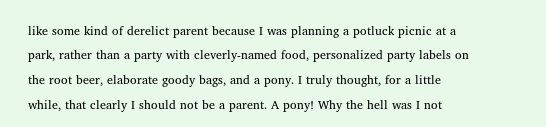like some kind of derelict parent because I was planning a potluck picnic at a park, rather than a party with cleverly-named food, personalized party labels on the root beer, elaborate goody bags, and a pony. I truly thought, for a little while, that clearly I should not be a parent. A pony! Why the hell was I not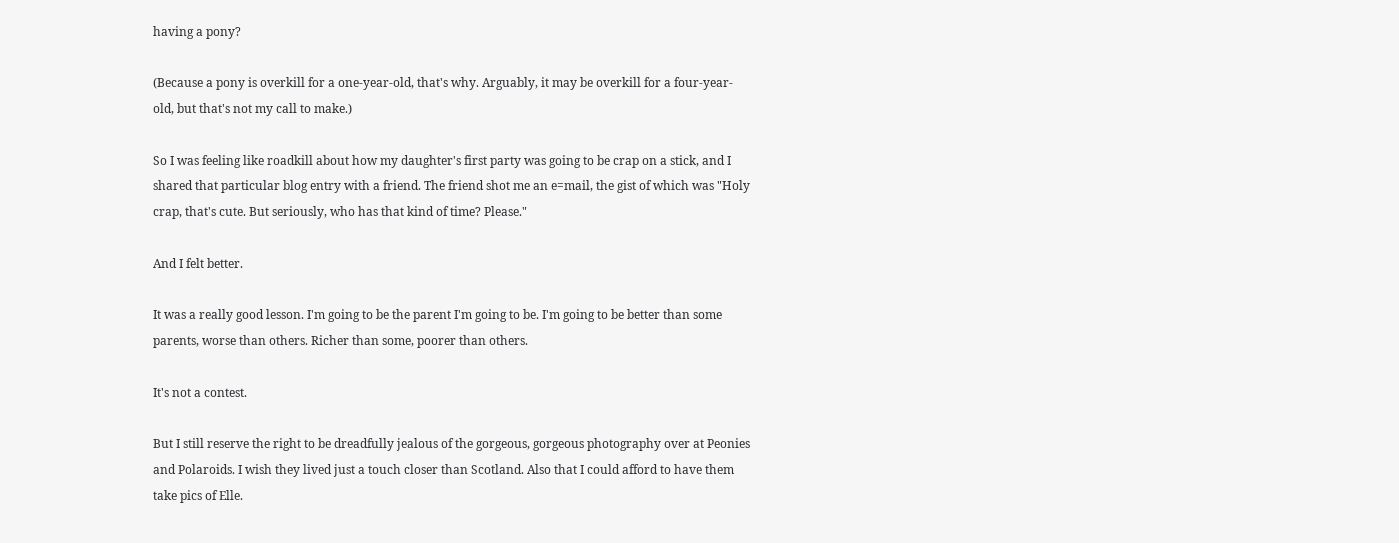having a pony?

(Because a pony is overkill for a one-year-old, that's why. Arguably, it may be overkill for a four-year-old, but that's not my call to make.)

So I was feeling like roadkill about how my daughter's first party was going to be crap on a stick, and I shared that particular blog entry with a friend. The friend shot me an e=mail, the gist of which was "Holy crap, that's cute. But seriously, who has that kind of time? Please."

And I felt better.

It was a really good lesson. I'm going to be the parent I'm going to be. I'm going to be better than some parents, worse than others. Richer than some, poorer than others.

It's not a contest.

But I still reserve the right to be dreadfully jealous of the gorgeous, gorgeous photography over at Peonies and Polaroids. I wish they lived just a touch closer than Scotland. Also that I could afford to have them take pics of Elle.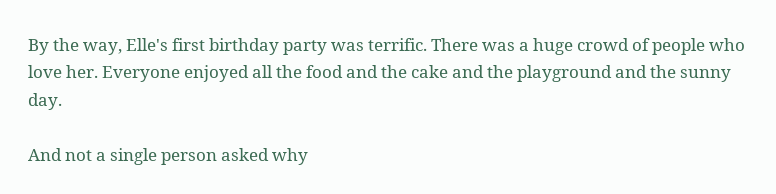By the way, Elle's first birthday party was terrific. There was a huge crowd of people who love her. Everyone enjoyed all the food and the cake and the playground and the sunny day.

And not a single person asked why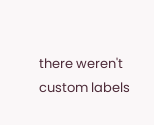there weren't custom labels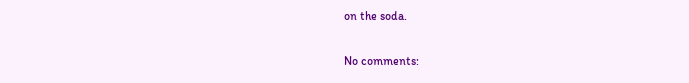on the soda.

No comments: